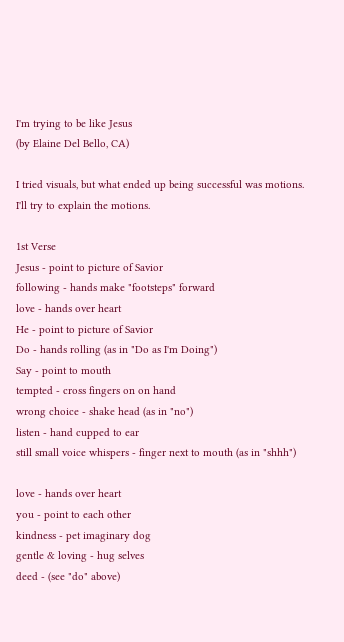I'm trying to be like Jesus
(by Elaine Del Bello, CA)

I tried visuals, but what ended up being successful was motions. I'll try to explain the motions.

1st Verse
Jesus - point to picture of Savior
following - hands make "footsteps" forward
love - hands over heart
He - point to picture of Savior
Do - hands rolling (as in "Do as I'm Doing")
Say - point to mouth
tempted - cross fingers on on hand
wrong choice - shake head (as in "no")
listen - hand cupped to ear
still small voice whispers - finger next to mouth (as in "shhh")

love - hands over heart
you - point to each other
kindness - pet imaginary dog
gentle & loving - hug selves
deed - (see "do" above)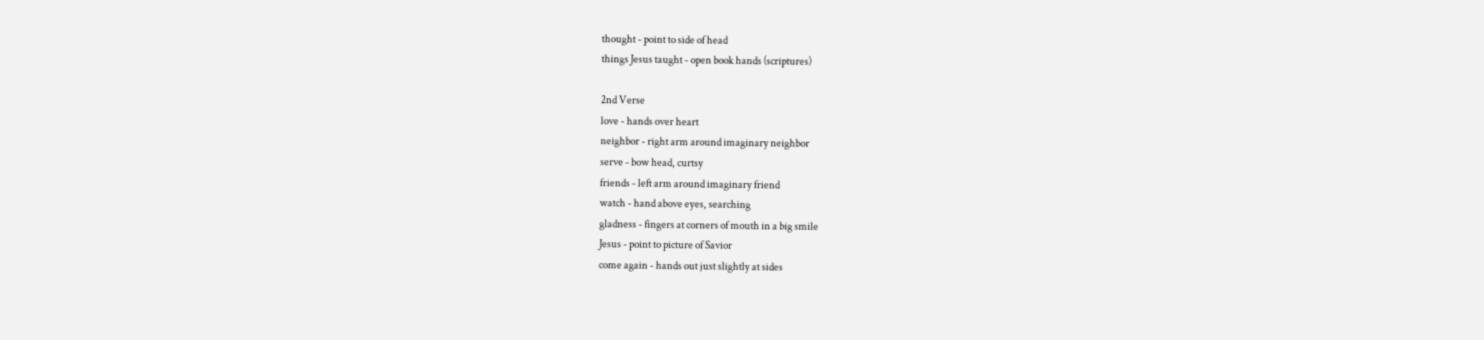thought - point to side of head
things Jesus taught - open book hands (scriptures)

2nd Verse
love - hands over heart
neighbor - right arm around imaginary neighbor
serve - bow head, curtsy
friends - left arm around imaginary friend
watch - hand above eyes, searching
gladness - fingers at corners of mouth in a big smile
Jesus - point to picture of Savior
come again - hands out just slightly at sides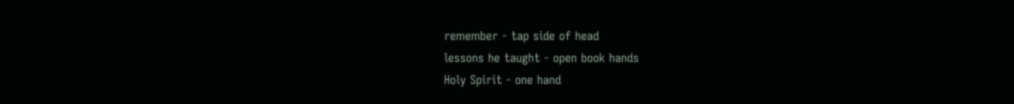remember - tap side of head
lessons he taught - open book hands
Holy Spirit - one hand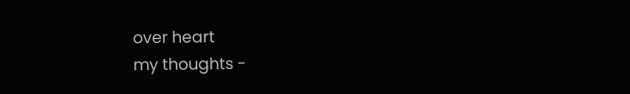over heart
my thoughts -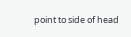point to side of head